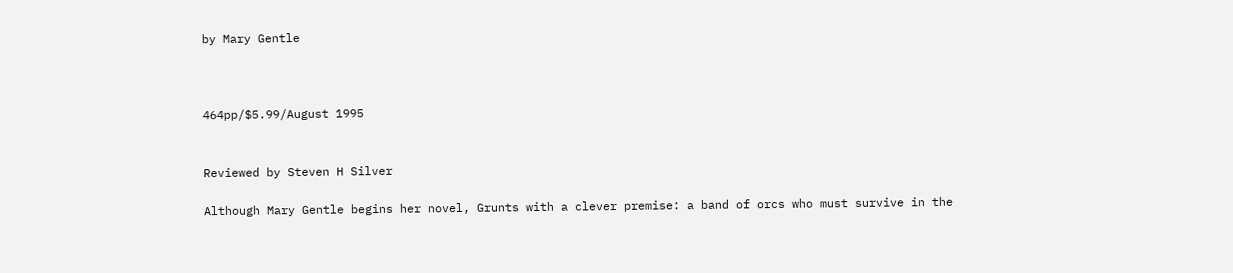by Mary Gentle



464pp/$5.99/August 1995


Reviewed by Steven H Silver

Although Mary Gentle begins her novel, Grunts with a clever premise: a band of orcs who must survive in the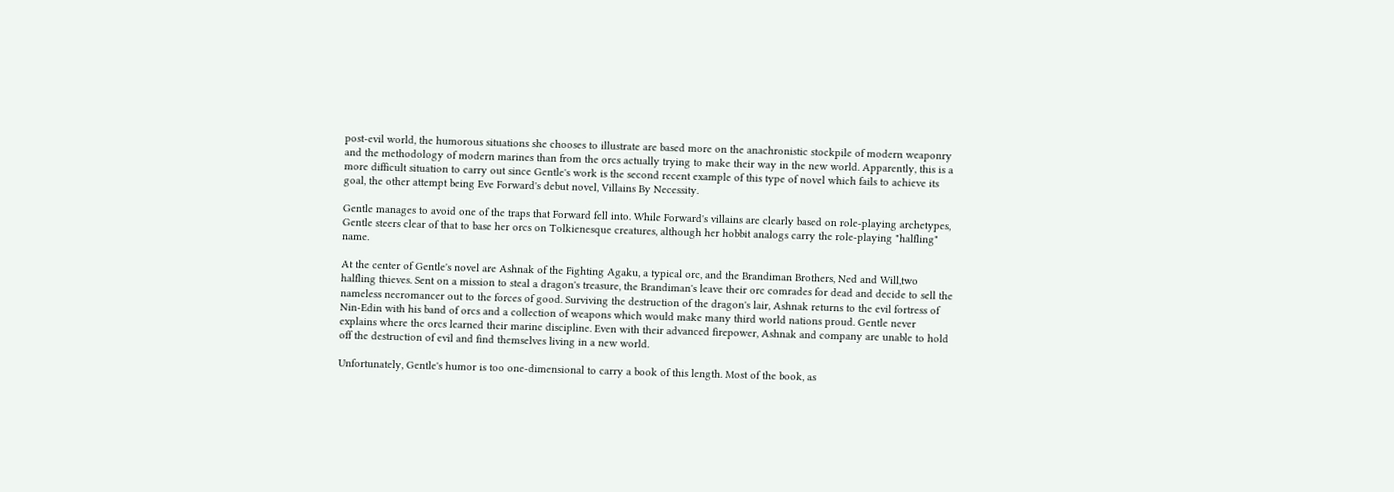post-evil world, the humorous situations she chooses to illustrate are based more on the anachronistic stockpile of modern weaponry and the methodology of modern marines than from the orcs actually trying to make their way in the new world. Apparently, this is a more difficult situation to carry out since Gentle's work is the second recent example of this type of novel which fails to achieve its goal, the other attempt being Eve Forward's debut novel, Villains By Necessity.

Gentle manages to avoid one of the traps that Forward fell into. While Forward's villains are clearly based on role-playing archetypes, Gentle steers clear of that to base her orcs on Tolkienesque creatures, although her hobbit analogs carry the role-playing "halfling" name.

At the center of Gentle's novel are Ashnak of the Fighting Agaku, a typical orc, and the Brandiman Brothers, Ned and Will,two halfling thieves. Sent on a mission to steal a dragon's treasure, the Brandiman's leave their orc comrades for dead and decide to sell the nameless necromancer out to the forces of good. Surviving the destruction of the dragon's lair, Ashnak returns to the evil fortress of Nin-Edin with his band of orcs and a collection of weapons which would make many third world nations proud. Gentle never explains where the orcs learned their marine discipline. Even with their advanced firepower, Ashnak and company are unable to hold off the destruction of evil and find themselves living in a new world.

Unfortunately, Gentle's humor is too one-dimensional to carry a book of this length. Most of the book, as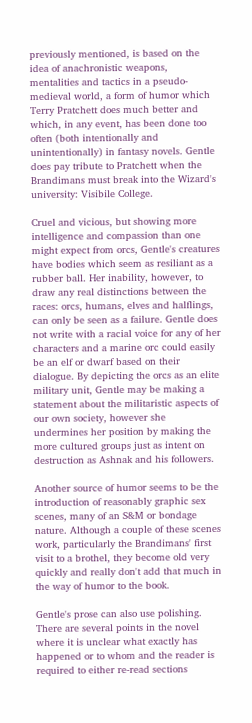previously mentioned, is based on the idea of anachronistic weapons, mentalities and tactics in a pseudo-medieval world, a form of humor which Terry Pratchett does much better and which, in any event, has been done too often (both intentionally and unintentionally) in fantasy novels. Gentle does pay tribute to Pratchett when the Brandimans must break into the Wizard's university: Visibile College.

Cruel and vicious, but showing more intelligence and compassion than one might expect from orcs, Gentle's creatures have bodies which seem as resiliant as a rubber ball. Her inability, however, to draw any real distinctions between the races: orcs, humans, elves and halflings, can only be seen as a failure. Gentle does not write with a racial voice for any of her characters and a marine orc could easily be an elf or dwarf based on their dialogue. By depicting the orcs as an elite military unit, Gentle may be making a statement about the militaristic aspects of our own society, however she undermines her position by making the more cultured groups just as intent on destruction as Ashnak and his followers.

Another source of humor seems to be the introduction of reasonably graphic sex scenes, many of an S&M or bondage nature. Although a couple of these scenes work, particularly the Brandimans' first visit to a brothel, they become old very quickly and really don't add that much in the way of humor to the book.

Gentle's prose can also use polishing. There are several points in the novel where it is unclear what exactly has happened or to whom and the reader is required to either re-read sections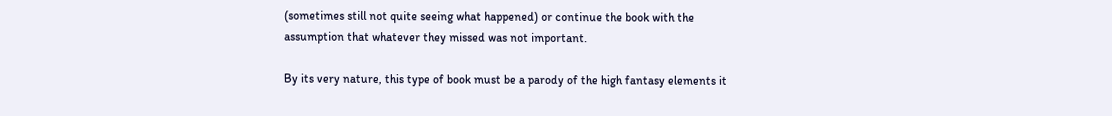(sometimes still not quite seeing what happened) or continue the book with the assumption that whatever they missed was not important.

By its very nature, this type of book must be a parody of the high fantasy elements it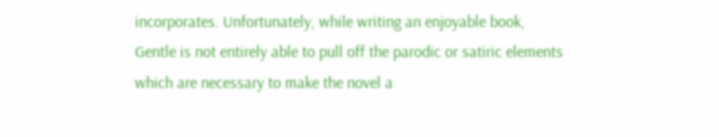incorporates. Unfortunately, while writing an enjoyable book, Gentle is not entirely able to pull off the parodic or satiric elements which are necessary to make the novel a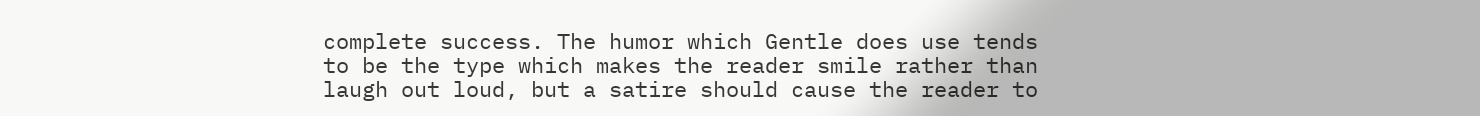complete success. The humor which Gentle does use tends to be the type which makes the reader smile rather than laugh out loud, but a satire should cause the reader to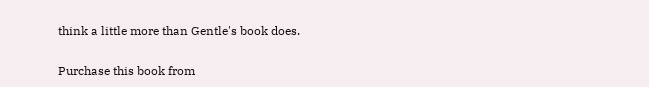think a little more than Gentle's book does.

Purchase this book from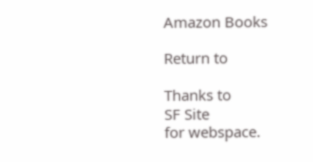Amazon Books

Return to

Thanks to
SF Site
for webspace.